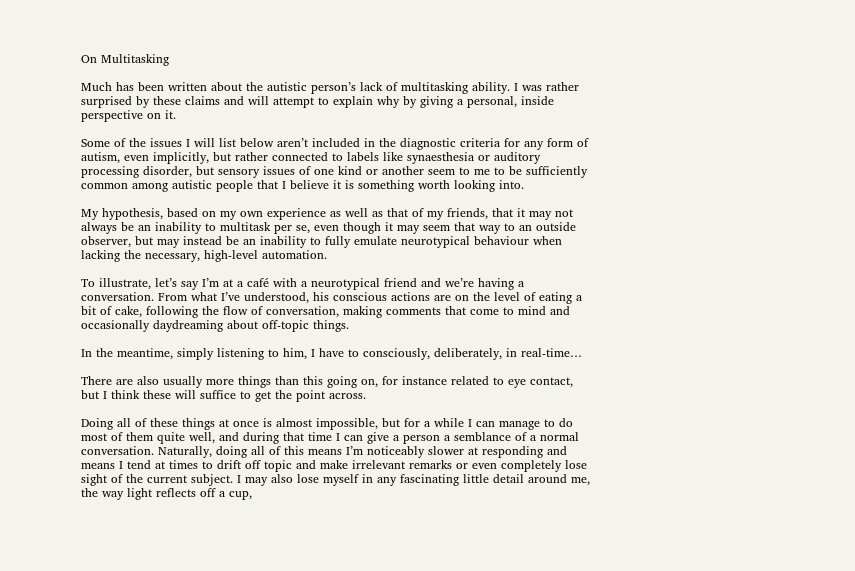On Multitasking

Much has been written about the autistic person’s lack of multitasking ability. I was rather surprised by these claims and will attempt to explain why by giving a personal, inside perspective on it.

Some of the issues I will list below aren’t included in the diagnostic criteria for any form of autism, even implicitly, but rather connected to labels like synaesthesia or auditory processing disorder, but sensory issues of one kind or another seem to me to be sufficiently common among autistic people that I believe it is something worth looking into.

My hypothesis, based on my own experience as well as that of my friends, that it may not always be an inability to multitask per se, even though it may seem that way to an outside observer, but may instead be an inability to fully emulate neurotypical behaviour when lacking the necessary, high-level automation.

To illustrate, let’s say I’m at a café with a neurotypical friend and we’re having a conversation. From what I’ve understood, his conscious actions are on the level of eating a bit of cake, following the flow of conversation, making comments that come to mind and occasionally daydreaming about off-topic things.

In the meantime, simply listening to him, I have to consciously, deliberately, in real-time…

There are also usually more things than this going on, for instance related to eye contact, but I think these will suffice to get the point across.

Doing all of these things at once is almost impossible, but for a while I can manage to do most of them quite well, and during that time I can give a person a semblance of a normal conversation. Naturally, doing all of this means I’m noticeably slower at responding and means I tend at times to drift off topic and make irrelevant remarks or even completely lose sight of the current subject. I may also lose myself in any fascinating little detail around me, the way light reflects off a cup,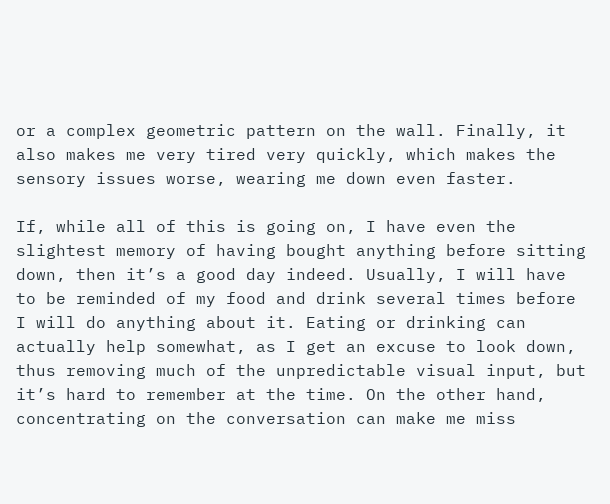or a complex geometric pattern on the wall. Finally, it also makes me very tired very quickly, which makes the sensory issues worse, wearing me down even faster.

If, while all of this is going on, I have even the slightest memory of having bought anything before sitting down, then it’s a good day indeed. Usually, I will have to be reminded of my food and drink several times before I will do anything about it. Eating or drinking can actually help somewhat, as I get an excuse to look down, thus removing much of the unpredictable visual input, but it’s hard to remember at the time. On the other hand, concentrating on the conversation can make me miss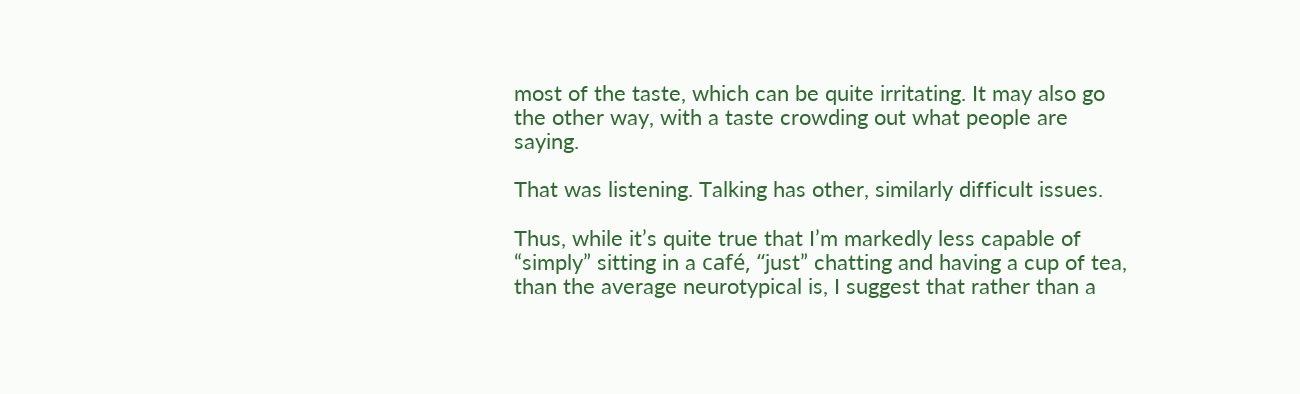most of the taste, which can be quite irritating. It may also go the other way, with a taste crowding out what people are saying.

That was listening. Talking has other, similarly difficult issues.

Thus, while it’s quite true that I’m markedly less capable of “simply” sitting in a café, “just” chatting and having a cup of tea, than the average neurotypical is, I suggest that rather than a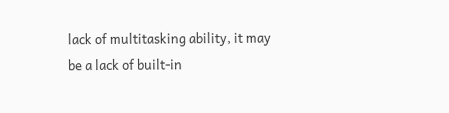lack of multitasking ability, it may be a lack of built-in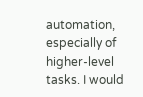automation, especially of higher-level tasks. I would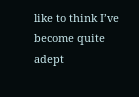like to think I’ve become quite adept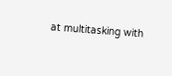at multitasking with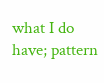what I do have; pattern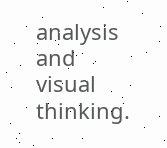analysis and visual thinking.